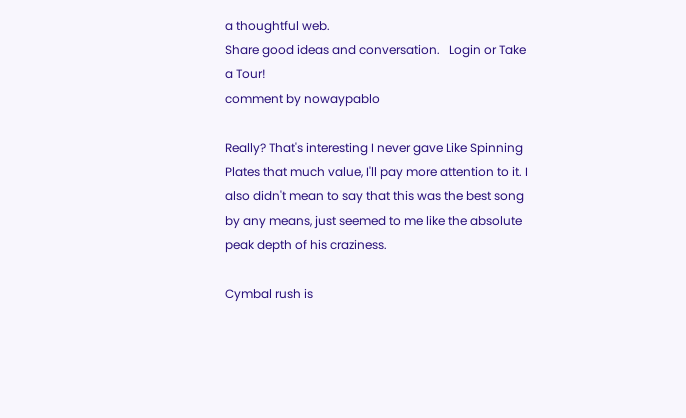a thoughtful web.
Share good ideas and conversation.   Login or Take a Tour!
comment by nowaypablo

Really? That's interesting I never gave Like Spinning Plates that much value, I'll pay more attention to it. I also didn't mean to say that this was the best song by any means, just seemed to me like the absolute peak depth of his craziness.

Cymbal rush is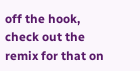off the hook, check out the remix for that on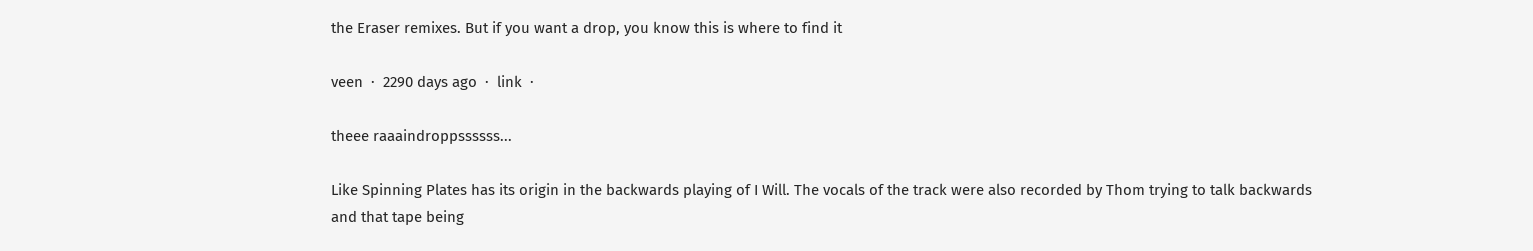the Eraser remixes. But if you want a drop, you know this is where to find it

veen  ·  2290 days ago  ·  link  ·

theee raaaindroppssssss...

Like Spinning Plates has its origin in the backwards playing of I Will. The vocals of the track were also recorded by Thom trying to talk backwards and that tape being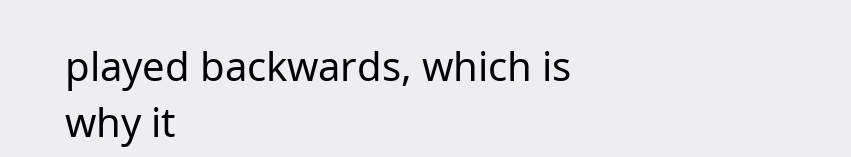played backwards, which is why it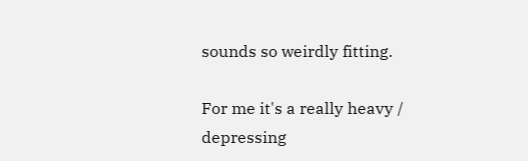sounds so weirdly fitting.

For me it's a really heavy / depressing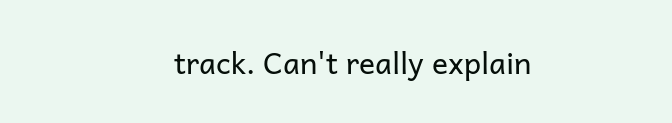track. Can't really explain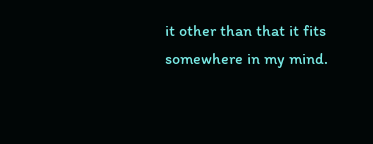it other than that it fits somewhere in my mind.